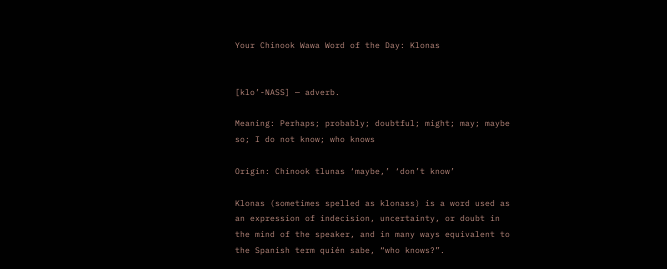Your Chinook Wawa Word of the Day: Klonas


[klo’-NASS] — adverb.

Meaning: Perhaps; probably; doubtful; might; may; maybe so; I do not know; who knows

Origin: Chinook tlunas ‘maybe,’ ‘don’t know’

Klonas (sometimes spelled as klonass) is a word used as an expression of indecision, uncertainty, or doubt in the mind of the speaker, and in many ways equivalent to the Spanish term quién sabe, “who knows?”.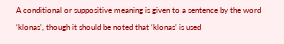A conditional or suppositive meaning is given to a sentence by the word ‘klonas’, though it should be noted that ‘klonas’ is used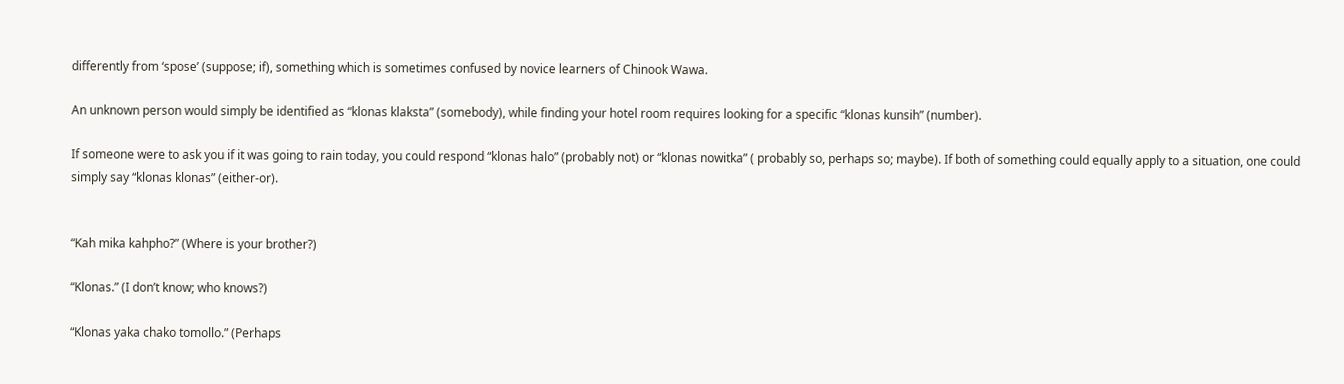differently from ‘spose’ (suppose; if), something which is sometimes confused by novice learners of Chinook Wawa.

An unknown person would simply be identified as “klonas klaksta” (somebody), while finding your hotel room requires looking for a specific “klonas kunsih” (number).

If someone were to ask you if it was going to rain today, you could respond “klonas halo” (probably not) or “klonas nowitka” ( probably so, perhaps so; maybe). If both of something could equally apply to a situation, one could simply say “klonas klonas” (either-or).


“Kah mika kahpho?” (Where is your brother?)

“Klonas.” (I don’t know; who knows?)

“Klonas yaka chako tomollo.” (Perhaps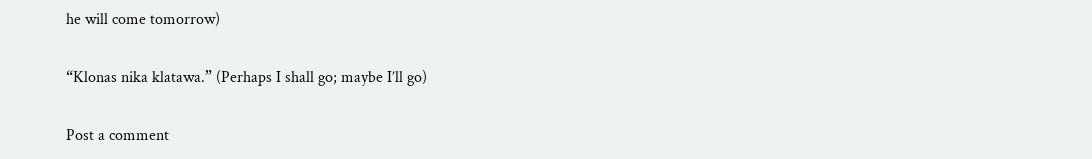he will come tomorrow)

“Klonas nika klatawa.” (Perhaps I shall go; maybe I’ll go)

Post a comment